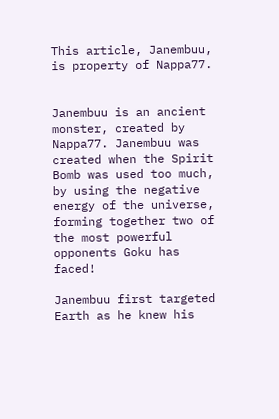This article, Janembuu, is property of Nappa77.


Janembuu is an ancient monster, created by Nappa77. Janembuu was created when the Spirit Bomb was used too much, by using the negative energy of the universe, forming together two of the most powerful opponents Goku has faced!

Janembuu first targeted Earth as he knew his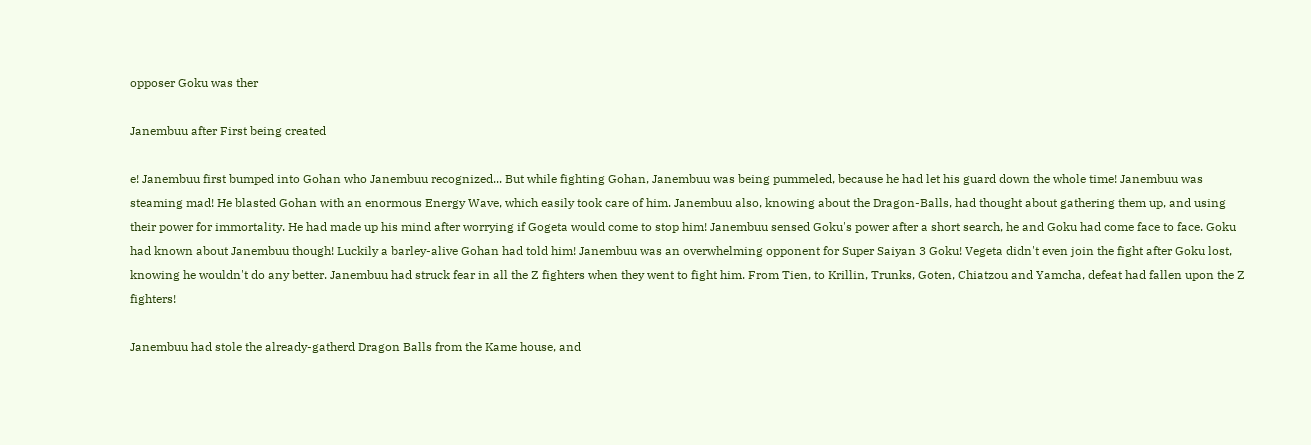opposer Goku was ther

Janembuu after First being created

e! Janembuu first bumped into Gohan who Janembuu recognized... But while fighting Gohan, Janembuu was being pummeled, because he had let his guard down the whole time! Janembuu was steaming mad! He blasted Gohan with an enormous Energy Wave, which easily took care of him. Janembuu also, knowing about the Dragon-Balls, had thought about gathering them up, and using their power for immortality. He had made up his mind after worrying if Gogeta would come to stop him! Janembuu sensed Goku's power after a short search, he and Goku had come face to face. Goku had known about Janembuu though! Luckily a barley-alive Gohan had told him! Janembuu was an overwhelming opponent for Super Saiyan 3 Goku! Vegeta didn't even join the fight after Goku lost, knowing he wouldn't do any better. Janembuu had struck fear in all the Z fighters when they went to fight him. From Tien, to Krillin, Trunks, Goten, Chiatzou and Yamcha, defeat had fallen upon the Z fighters!

Janembuu had stole the already-gatherd Dragon Balls from the Kame house, and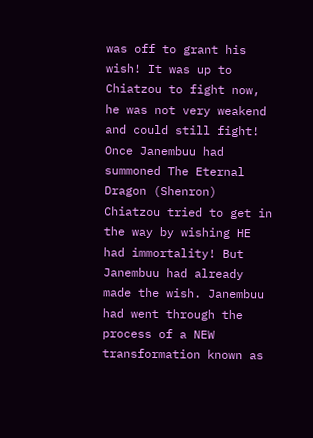was off to grant his wish! It was up to Chiatzou to fight now, he was not very weakend and could still fight! Once Janembuu had summoned The Eternal Dragon (Shenron) Chiatzou tried to get in the way by wishing HE had immortality! But Janembuu had already made the wish. Janembuu had went through the process of a NEW transformation known as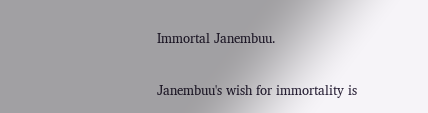Immortal Janembuu.


Janembuu's wish for immortality is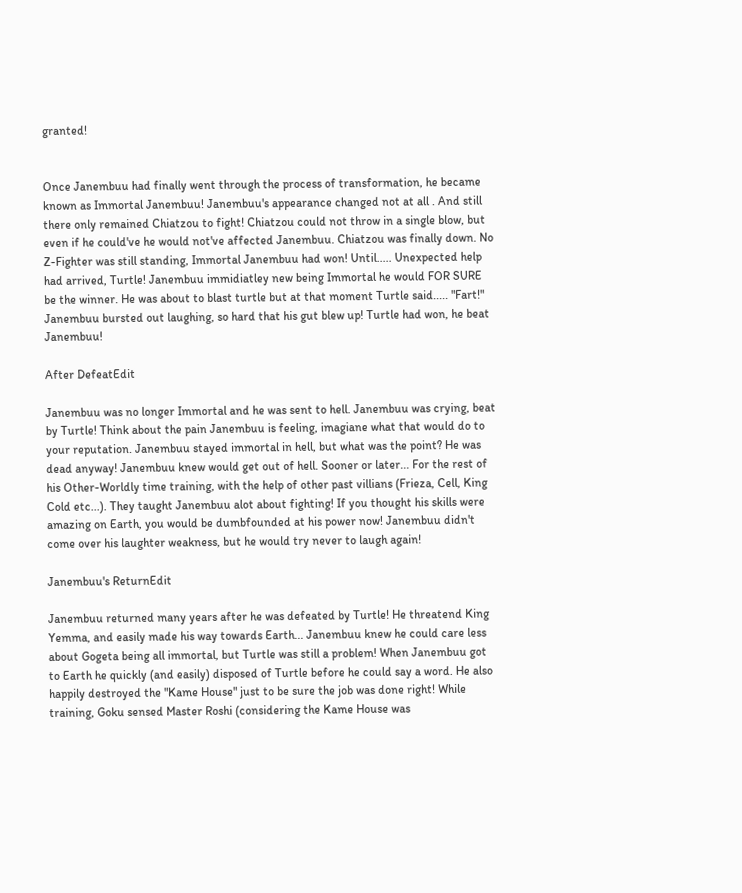granted!


Once Janembuu had finally went through the process of transformation, he became known as Immortal Janembuu! Janembuu's appearance changed not at all . And still there only remained Chiatzou to fight! Chiatzou could not throw in a single blow, but even if he could've he would not've affected Janembuu. Chiatzou was finally down. No Z-Fighter was still standing, Immortal Janembuu had won! Until..... Unexpected help had arrived, Turtle! Janembuu immidiatley new being Immortal he would FOR SURE be the winner. He was about to blast turtle but at that moment Turtle said..... "Fart!" Janembuu bursted out laughing, so hard that his gut blew up! Turtle had won, he beat Janembuu!

After DefeatEdit

Janembuu was no longer Immortal and he was sent to hell. Janembuu was crying, beat by Turtle! Think about the pain Janembuu is feeling, imagiane what that would do to your reputation. Janembuu stayed immortal in hell, but what was the point? He was dead anyway! Janembuu knew would get out of hell. Sooner or later... For the rest of his Other-Worldly time training, with the help of other past villians (Frieza, Cell, King Cold etc...). They taught Janembuu alot about fighting! If you thought his skills were amazing on Earth, you would be dumbfounded at his power now! Janembuu didn't come over his laughter weakness, but he would try never to laugh again!

Janembuu's ReturnEdit

Janembuu returned many years after he was defeated by Turtle! He threatend King Yemma, and easily made his way towards Earth... Janembuu knew he could care less about Gogeta being all immortal, but Turtle was still a problem! When Janembuu got to Earth he quickly (and easily) disposed of Turtle before he could say a word. He also happily destroyed the "Kame House" just to be sure the job was done right! While training, Goku sensed Master Roshi (considering the Kame House was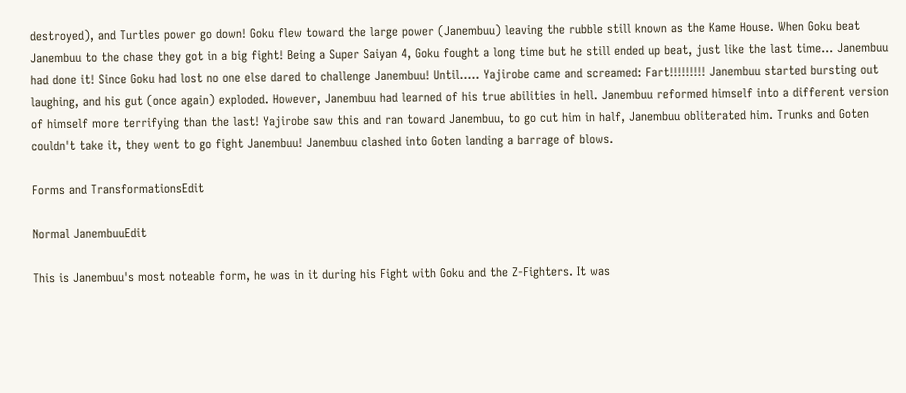destroyed), and Turtles power go down! Goku flew toward the large power (Janembuu) leaving the rubble still known as the Kame House. When Goku beat Janembuu to the chase they got in a big fight! Being a Super Saiyan 4, Goku fought a long time but he still ended up beat, just like the last time... Janembuu had done it! Since Goku had lost no one else dared to challenge Janembuu! Until..... Yajirobe came and screamed: Fart!!!!!!!!! Janembuu started bursting out laughing, and his gut (once again) exploded. However, Janembuu had learned of his true abilities in hell. Janembuu reformed himself into a different version of himself more terrifying than the last! Yajirobe saw this and ran toward Janembuu, to go cut him in half, Janembuu obliterated him. Trunks and Goten couldn't take it, they went to go fight Janembuu! Janembuu clashed into Goten landing a barrage of blows.

Forms and TransformationsEdit

Normal JanembuuEdit

This is Janembuu's most noteable form, he was in it during his Fight with Goku and the Z-Fighters. It was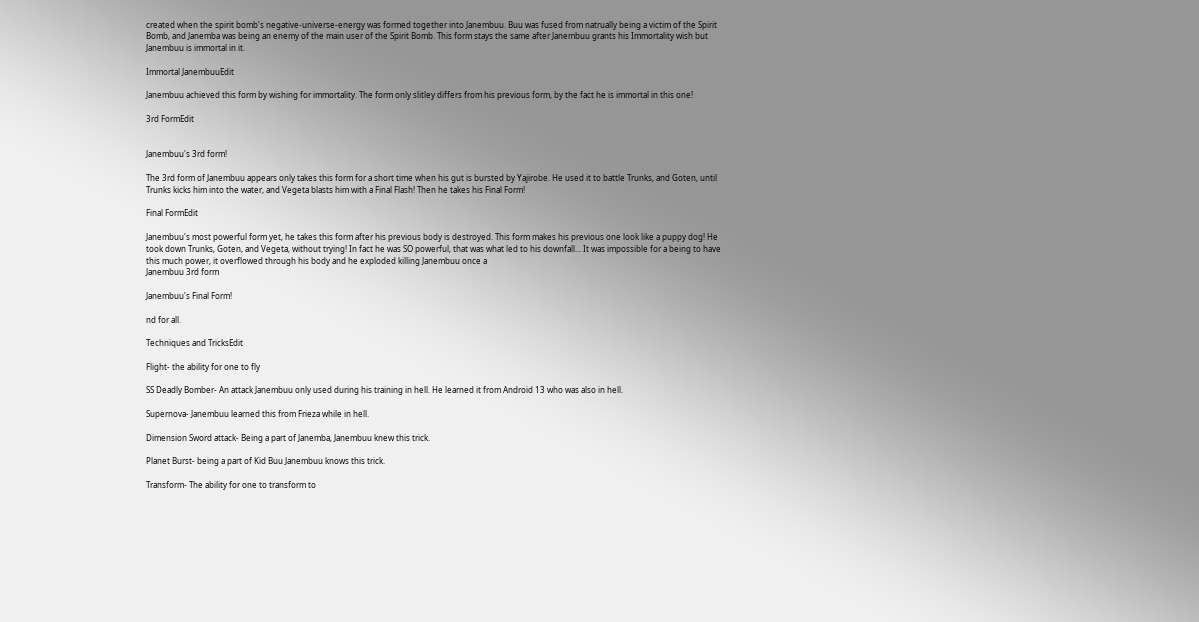created when the spirit bomb's negative-universe-energy was formed together into Janembuu. Buu was fused from natrually being a victim of the Spirit Bomb, and Janemba was being an enemy of the main user of the Spirit Bomb. This form stays the same after Janembuu grants his Immortality wish but Janembuu is immortal in it.

Immortal JanembuuEdit

Janembuu achieved this form by wishing for immortality. The form only slitley differs from his previous form, by the fact he is immortal in this one!

3rd FormEdit


Janembuu's 3rd form!

The 3rd form of Janembuu appears only takes this form for a short time when his gut is bursted by Yajirobe. He used it to battle Trunks, and Goten, until Trunks kicks him into the water, and Vegeta blasts him with a Final Flash! Then he takes his Final Form!

Final FormEdit

Janembuu's most powerful form yet, he takes this form after his previous body is destroyed. This form makes his previous one look like a puppy dog! He took down Trunks, Goten, and Vegeta, without trying! In fact he was SO powerful, that was what led to his downfall... It was impossible for a being to have this much power, it overflowed through his body and he exploded killing Janembuu once a
Janembuu 3rd form

Janembuu's Final Form!

nd for all.

Techniques and TricksEdit

Flight- the ability for one to fly

SS Deadly Bomber- An attack Janembuu only used during his training in hell. He learned it from Android 13 who was also in hell.

Supernova- Janembuu learned this from Frieza while in hell.

Dimension Sword attack- Being a part of Janemba, Janembuu knew this trick.

Planet Burst- being a part of Kid Buu Janembuu knows this trick.

Transform- The ability for one to transform to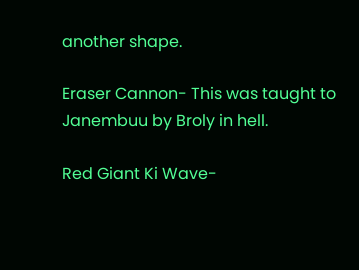another shape.

Eraser Cannon- This was taught to Janembuu by Broly in hell.

Red Giant Ki Wave-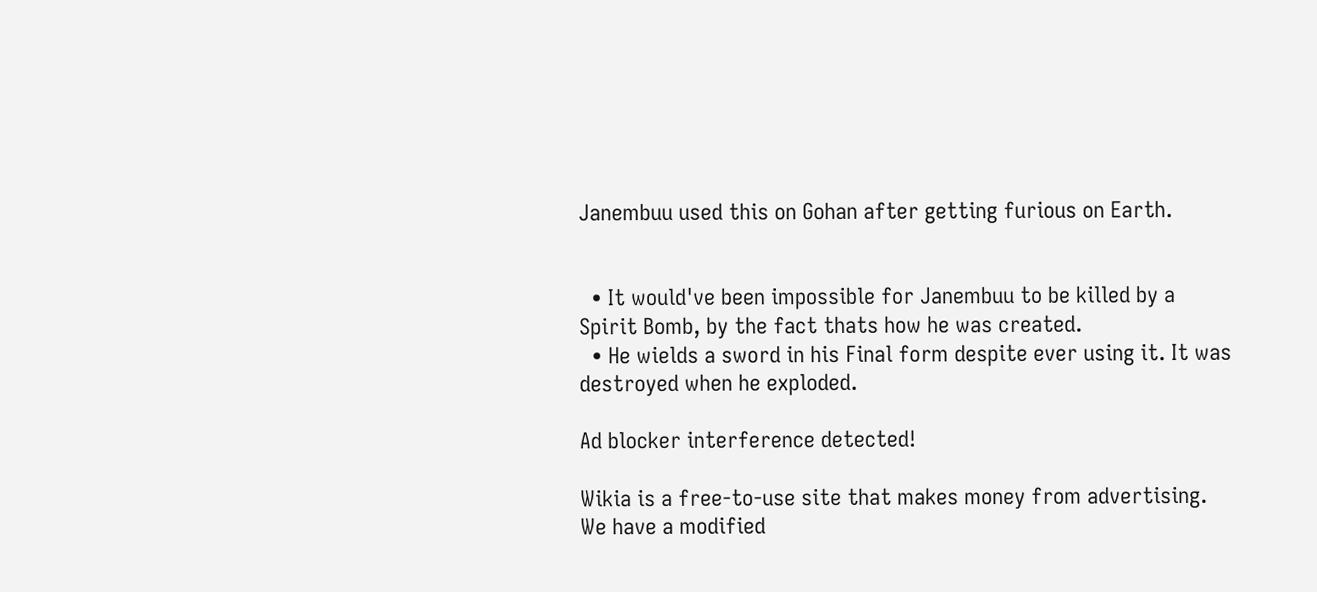Janembuu used this on Gohan after getting furious on Earth.


  • It would've been impossible for Janembuu to be killed by a Spirit Bomb, by the fact thats how he was created.
  • He wields a sword in his Final form despite ever using it. It was destroyed when he exploded.

Ad blocker interference detected!

Wikia is a free-to-use site that makes money from advertising. We have a modified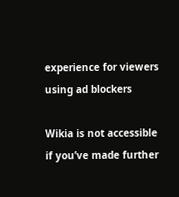experience for viewers using ad blockers

Wikia is not accessible if you’ve made further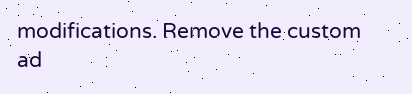modifications. Remove the custom ad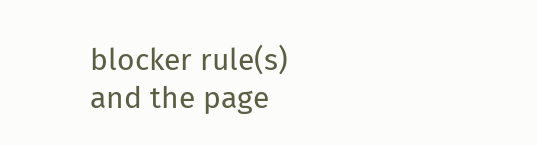blocker rule(s) and the page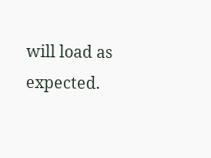will load as expected.